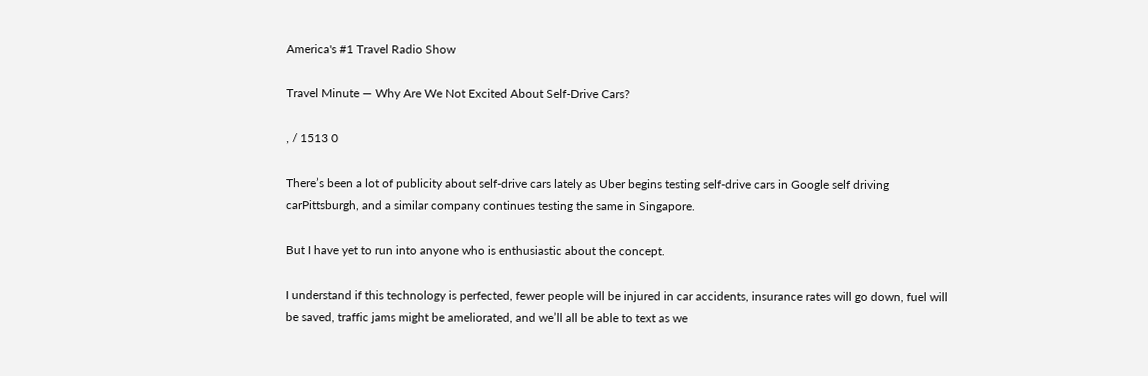America's #1 Travel Radio Show

Travel Minute — Why Are We Not Excited About Self-Drive Cars?

, / 1513 0

There’s been a lot of publicity about self-drive cars lately as Uber begins testing self-drive cars in Google self driving carPittsburgh, and a similar company continues testing the same in Singapore.

But I have yet to run into anyone who is enthusiastic about the concept.

I understand if this technology is perfected, fewer people will be injured in car accidents, insurance rates will go down, fuel will be saved, traffic jams might be ameliorated, and we’ll all be able to text as we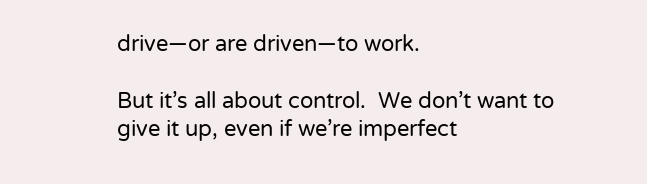drive—or are driven—to work.

But it’s all about control.  We don’t want to give it up, even if we’re imperfect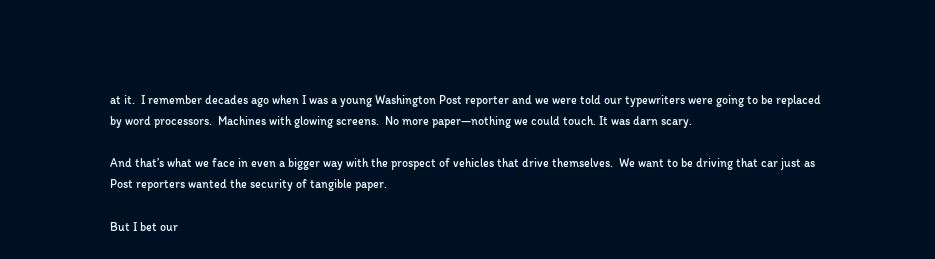at it.  I remember decades ago when I was a young Washington Post reporter and we were told our typewriters were going to be replaced by word processors.  Machines with glowing screens.  No more paper—nothing we could touch. It was darn scary.

And that’s what we face in even a bigger way with the prospect of vehicles that drive themselves.  We want to be driving that car just as Post reporters wanted the security of tangible paper.

But I bet our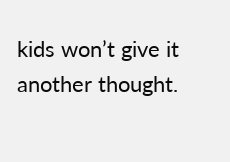kids won’t give it another thought.